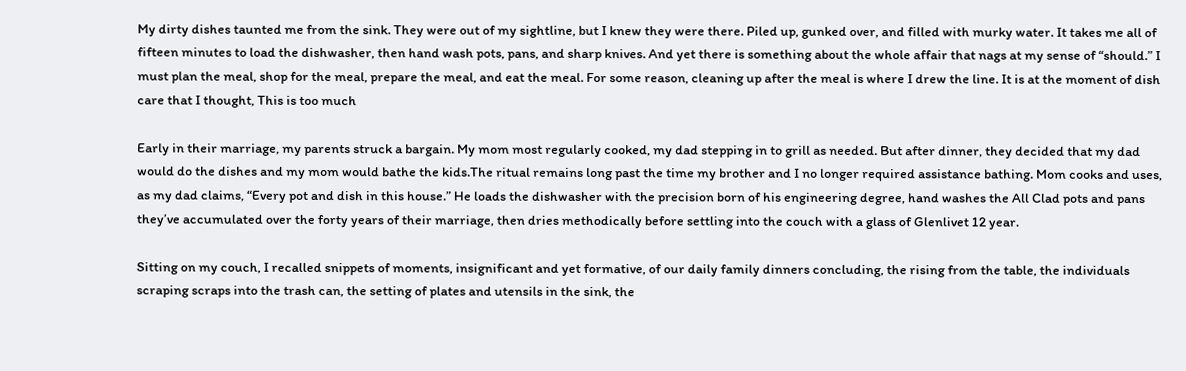My dirty dishes taunted me from the sink. They were out of my sightline, but I knew they were there. Piled up, gunked over, and filled with murky water. It takes me all of fifteen minutes to load the dishwasher, then hand wash pots, pans, and sharp knives. And yet there is something about the whole affair that nags at my sense of “should.” I must plan the meal, shop for the meal, prepare the meal, and eat the meal. For some reason, cleaning up after the meal is where I drew the line. It is at the moment of dish care that I thought, This is too much

Early in their marriage, my parents struck a bargain. My mom most regularly cooked, my dad stepping in to grill as needed. But after dinner, they decided that my dad would do the dishes and my mom would bathe the kids.The ritual remains long past the time my brother and I no longer required assistance bathing. Mom cooks and uses, as my dad claims, “Every pot and dish in this house.” He loads the dishwasher with the precision born of his engineering degree, hand washes the All Clad pots and pans they’ve accumulated over the forty years of their marriage, then dries methodically before settling into the couch with a glass of Glenlivet 12 year.

Sitting on my couch, I recalled snippets of moments, insignificant and yet formative, of our daily family dinners concluding, the rising from the table, the individuals scraping scraps into the trash can, the setting of plates and utensils in the sink, the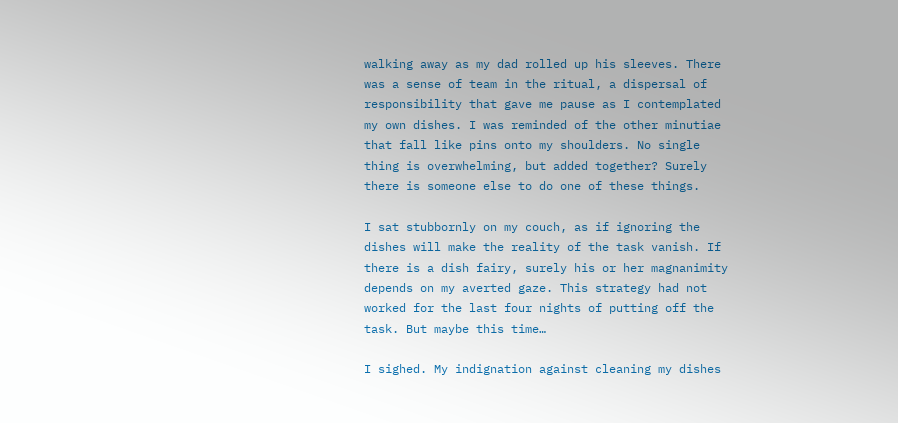walking away as my dad rolled up his sleeves. There was a sense of team in the ritual, a dispersal of responsibility that gave me pause as I contemplated my own dishes. I was reminded of the other minutiae that fall like pins onto my shoulders. No single thing is overwhelming, but added together? Surely there is someone else to do one of these things.

I sat stubbornly on my couch, as if ignoring the dishes will make the reality of the task vanish. If there is a dish fairy, surely his or her magnanimity depends on my averted gaze. This strategy had not worked for the last four nights of putting off the task. But maybe this time…

I sighed. My indignation against cleaning my dishes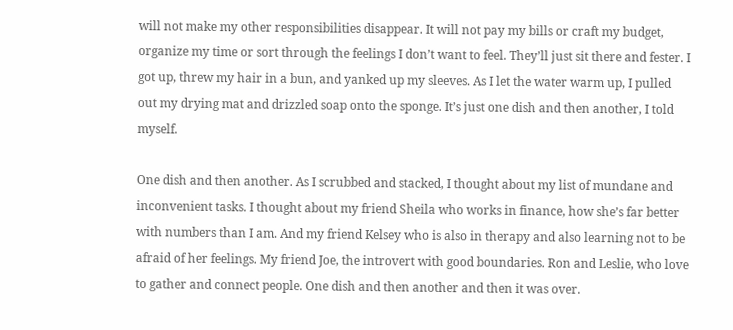will not make my other responsibilities disappear. It will not pay my bills or craft my budget, organize my time or sort through the feelings I don’t want to feel. They’ll just sit there and fester. I got up, threw my hair in a bun, and yanked up my sleeves. As I let the water warm up, I pulled out my drying mat and drizzled soap onto the sponge. It’s just one dish and then another, I told myself.

One dish and then another. As I scrubbed and stacked, I thought about my list of mundane and inconvenient tasks. I thought about my friend Sheila who works in finance, how she’s far better with numbers than I am. And my friend Kelsey who is also in therapy and also learning not to be afraid of her feelings. My friend Joe, the introvert with good boundaries. Ron and Leslie, who love to gather and connect people. One dish and then another and then it was over.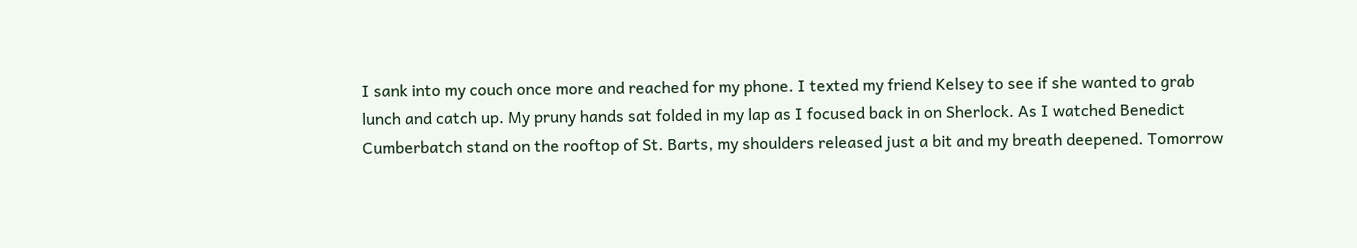I sank into my couch once more and reached for my phone. I texted my friend Kelsey to see if she wanted to grab lunch and catch up. My pruny hands sat folded in my lap as I focused back in on Sherlock. As I watched Benedict Cumberbatch stand on the rooftop of St. Barts, my shoulders released just a bit and my breath deepened. Tomorrow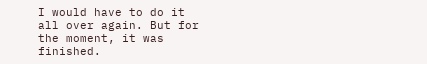I would have to do it all over again. But for the moment, it was finished.